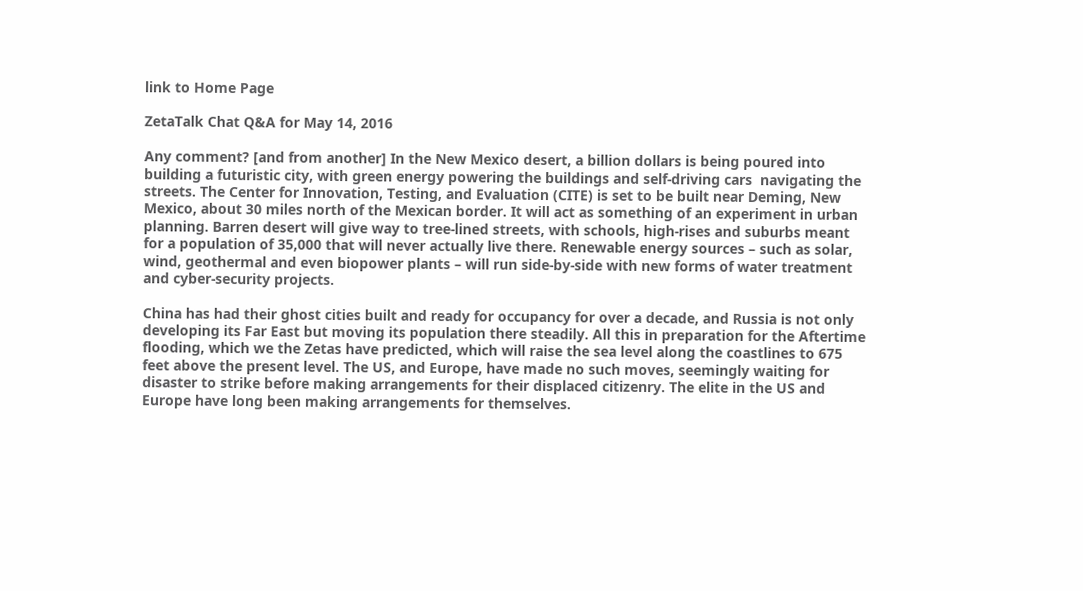link to Home Page

ZetaTalk Chat Q&A for May 14, 2016

Any comment? [and from another] In the New Mexico desert, a billion dollars is being poured into building a futuristic city, with green energy powering the buildings and self-driving cars  navigating the streets. The Center for Innovation, Testing, and Evaluation (CITE) is set to be built near Deming, New Mexico, about 30 miles north of the Mexican border. It will act as something of an experiment in urban planning. Barren desert will give way to tree-lined streets, with schools, high-rises and suburbs meant for a population of 35,000 that will never actually live there. Renewable energy sources – such as solar, wind, geothermal and even biopower plants – will run side-by-side with new forms of water treatment and cyber-security projects.

China has had their ghost cities built and ready for occupancy for over a decade, and Russia is not only developing its Far East but moving its population there steadily. All this in preparation for the Aftertime flooding, which we the Zetas have predicted, which will raise the sea level along the coastlines to 675 feet above the present level. The US, and Europe, have made no such moves, seemingly waiting for disaster to strike before making arrangements for their displaced citizenry. The elite in the US and Europe have long been making arrangements for themselves.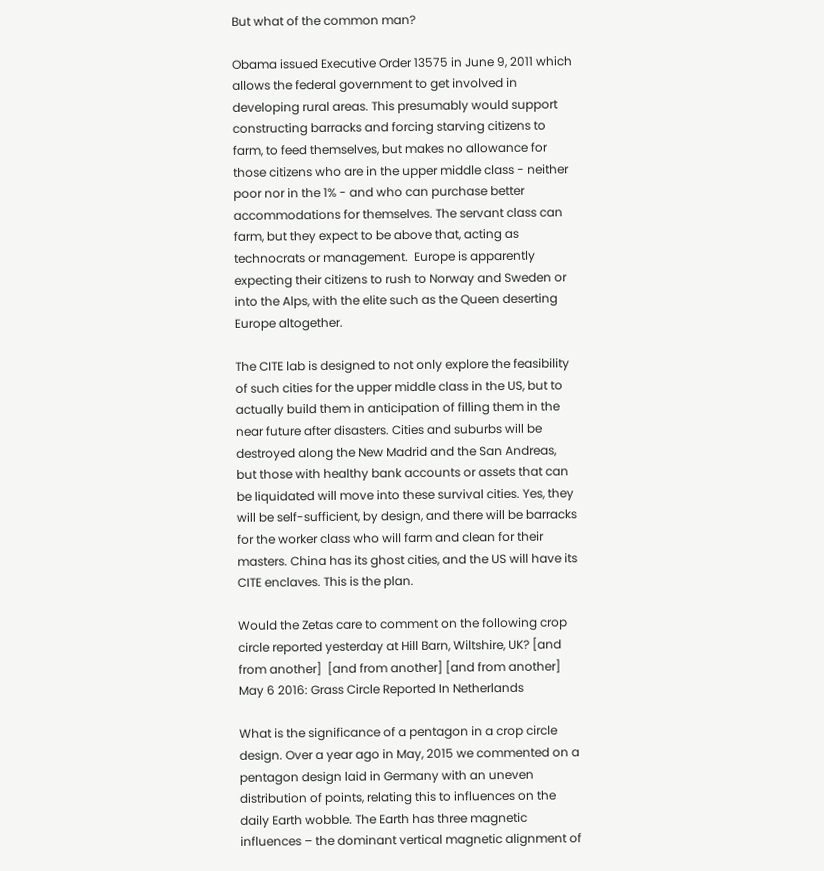But what of the common man?

Obama issued Executive Order 13575 in June 9, 2011 which allows the federal government to get involved in developing rural areas. This presumably would support constructing barracks and forcing starving citizens to farm, to feed themselves, but makes no allowance for those citizens who are in the upper middle class - neither poor nor in the 1% - and who can purchase better accommodations for themselves. The servant class can farm, but they expect to be above that, acting as technocrats or management.  Europe is apparently expecting their citizens to rush to Norway and Sweden or into the Alps, with the elite such as the Queen deserting Europe altogether.

The CITE lab is designed to not only explore the feasibility of such cities for the upper middle class in the US, but to actually build them in anticipation of filling them in the near future after disasters. Cities and suburbs will be destroyed along the New Madrid and the San Andreas, but those with healthy bank accounts or assets that can be liquidated will move into these survival cities. Yes, they will be self-sufficient, by design, and there will be barracks for the worker class who will farm and clean for their masters. China has its ghost cities, and the US will have its CITE enclaves. This is the plan.

Would the Zetas care to comment on the following crop circle reported yesterday at Hill Barn, Wiltshire, UK? [and from another]  [and from another] [and from another] May 6 2016: Grass Circle Reported In Netherlands

What is the significance of a pentagon in a crop circle design. Over a year ago in May, 2015 we commented on a pentagon design laid in Germany with an uneven distribution of points, relating this to influences on the daily Earth wobble. The Earth has three magnetic influences – the dominant vertical magnetic alignment of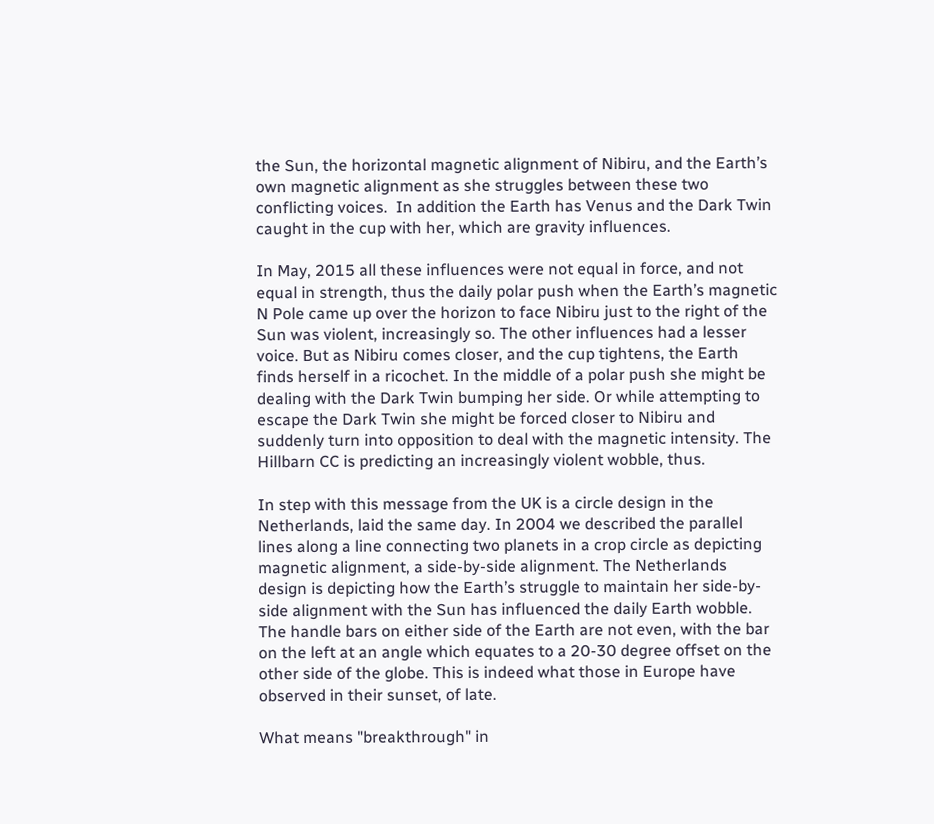the Sun, the horizontal magnetic alignment of Nibiru, and the Earth’s own magnetic alignment as she struggles between these two conflicting voices.  In addition the Earth has Venus and the Dark Twin caught in the cup with her, which are gravity influences.

In May, 2015 all these influences were not equal in force, and not equal in strength, thus the daily polar push when the Earth’s magnetic N Pole came up over the horizon to face Nibiru just to the right of the Sun was violent, increasingly so. The other influences had a lesser voice. But as Nibiru comes closer, and the cup tightens, the Earth finds herself in a ricochet. In the middle of a polar push she might be dealing with the Dark Twin bumping her side. Or while attempting to escape the Dark Twin she might be forced closer to Nibiru and suddenly turn into opposition to deal with the magnetic intensity. The Hillbarn CC is predicting an increasingly violent wobble, thus.

In step with this message from the UK is a circle design in the Netherlands, laid the same day. In 2004 we described the parallel lines along a line connecting two planets in a crop circle as depicting magnetic alignment, a side-by-side alignment. The Netherlands design is depicting how the Earth’s struggle to maintain her side-by-side alignment with the Sun has influenced the daily Earth wobble. The handle bars on either side of the Earth are not even, with the bar on the left at an angle which equates to a 20-30 degree offset on the other side of the globe. This is indeed what those in Europe have observed in their sunset, of late.

What means "breakthrough" in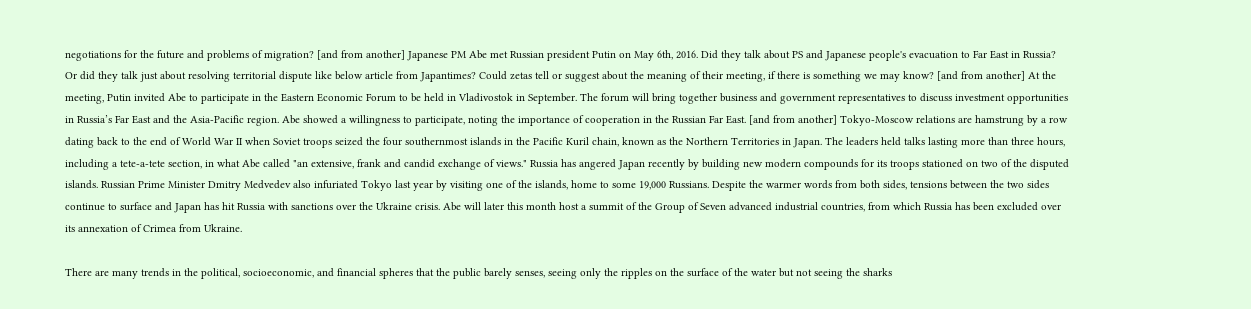negotiations for the future and problems of migration? [and from another] Japanese PM Abe met Russian president Putin on May 6th, 2016. Did they talk about PS and Japanese people's evacuation to Far East in Russia? Or did they talk just about resolving territorial dispute like below article from Japantimes? Could zetas tell or suggest about the meaning of their meeting, if there is something we may know? [and from another] At the meeting, Putin invited Abe to participate in the Eastern Economic Forum to be held in Vladivostok in September. The forum will bring together business and government representatives to discuss investment opportunities in Russia’s Far East and the Asia-Pacific region. Abe showed a willingness to participate, noting the importance of cooperation in the Russian Far East. [and from another] Tokyo-Moscow relations are hamstrung by a row dating back to the end of World War II when Soviet troops seized the four southernmost islands in the Pacific Kuril chain, known as the Northern Territories in Japan. The leaders held talks lasting more than three hours, including a tete-a-tete section, in what Abe called "an extensive, frank and candid exchange of views." Russia has angered Japan recently by building new modern compounds for its troops stationed on two of the disputed islands. Russian Prime Minister Dmitry Medvedev also infuriated Tokyo last year by visiting one of the islands, home to some 19,000 Russians. Despite the warmer words from both sides, tensions between the two sides continue to surface and Japan has hit Russia with sanctions over the Ukraine crisis. Abe will later this month host a summit of the Group of Seven advanced industrial countries, from which Russia has been excluded over its annexation of Crimea from Ukraine.

There are many trends in the political, socioeconomic, and financial spheres that the public barely senses, seeing only the ripples on the surface of the water but not seeing the sharks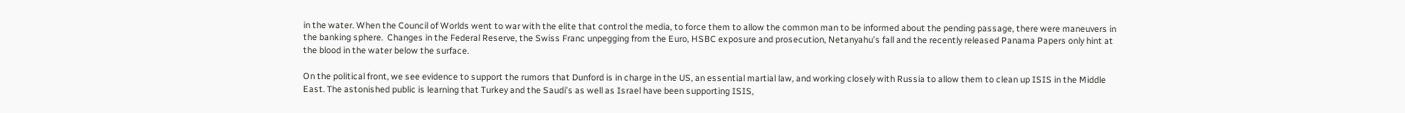in the water. When the Council of Worlds went to war with the elite that control the media, to force them to allow the common man to be informed about the pending passage, there were maneuvers in the banking sphere.  Changes in the Federal Reserve, the Swiss Franc unpegging from the Euro, HSBC exposure and prosecution, Netanyahu’s fall and the recently released Panama Papers only hint at the blood in the water below the surface.

On the political front, we see evidence to support the rumors that Dunford is in charge in the US, an essential martial law, and working closely with Russia to allow them to clean up ISIS in the Middle East. The astonished public is learning that Turkey and the Saudi’s as well as Israel have been supporting ISIS,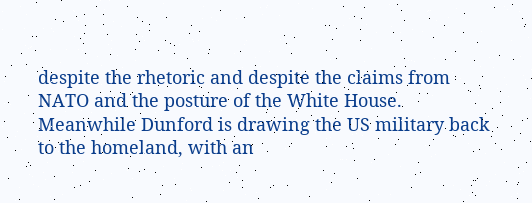despite the rhetoric and despite the claims from NATO and the posture of the White House.  Meanwhile Dunford is drawing the US military back to the homeland, with an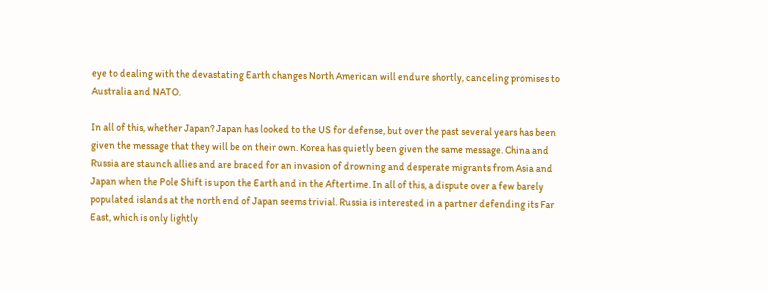eye to dealing with the devastating Earth changes North American will endure shortly, canceling promises to Australia and NATO.

In all of this, whether Japan? Japan has looked to the US for defense, but over the past several years has been given the message that they will be on their own. Korea has quietly been given the same message. China and Russia are staunch allies and are braced for an invasion of drowning and desperate migrants from Asia and Japan when the Pole Shift is upon the Earth and in the Aftertime. In all of this, a dispute over a few barely populated islands at the north end of Japan seems trivial. Russia is interested in a partner defending its Far East, which is only lightly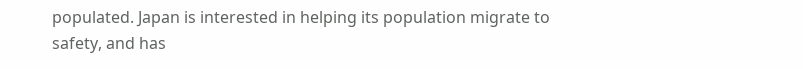populated. Japan is interested in helping its population migrate to safety, and has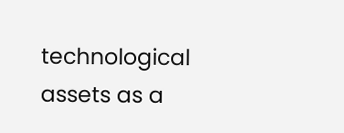technological assets as a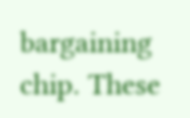bargaining chip. These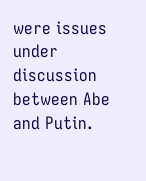were issues under discussion between Abe and Putin.